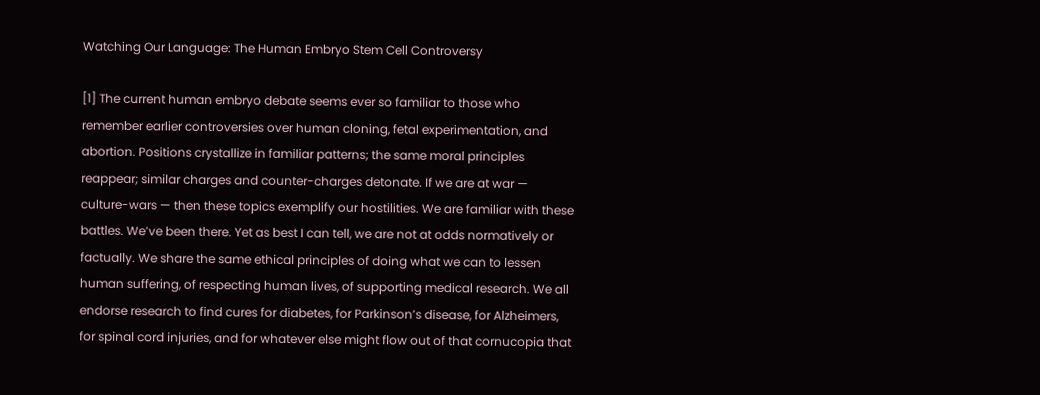Watching Our Language: The Human Embryo Stem Cell Controversy

[1] The current human embryo debate seems ever so familiar to those who remember earlier controversies over human cloning, fetal experimentation, and abortion. Positions crystallize in familiar patterns; the same moral principles reappear; similar charges and counter-charges detonate. If we are at war — culture-wars — then these topics exemplify our hostilities. We are familiar with these battles. We’ve been there. Yet as best I can tell, we are not at odds normatively or factually. We share the same ethical principles of doing what we can to lessen human suffering, of respecting human lives, of supporting medical research. We all endorse research to find cures for diabetes, for Parkinson’s disease, for Alzheimers, for spinal cord injuries, and for whatever else might flow out of that cornucopia that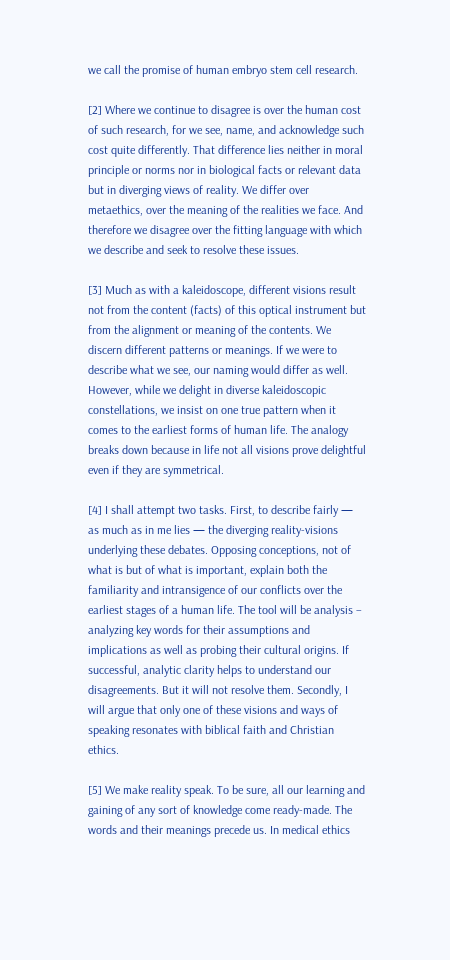we call the promise of human embryo stem cell research.

[2] Where we continue to disagree is over the human cost of such research, for we see, name, and acknowledge such cost quite differently. That difference lies neither in moral principle or norms nor in biological facts or relevant data but in diverging views of reality. We differ over metaethics, over the meaning of the realities we face. And therefore we disagree over the fitting language with which we describe and seek to resolve these issues.

[3] Much as with a kaleidoscope, different visions result not from the content (facts) of this optical instrument but from the alignment or meaning of the contents. We discern different patterns or meanings. If we were to describe what we see, our naming would differ as well. However, while we delight in diverse kaleidoscopic constellations, we insist on one true pattern when it comes to the earliest forms of human life. The analogy breaks down because in life not all visions prove delightful even if they are symmetrical.

[4] I shall attempt two tasks. First, to describe fairly — as much as in me lies — the diverging reality-visions underlying these debates. Opposing conceptions, not of what is but of what is important, explain both the familiarity and intransigence of our conflicts over the earliest stages of a human life. The tool will be analysis – analyzing key words for their assumptions and implications as well as probing their cultural origins. If successful, analytic clarity helps to understand our disagreements. But it will not resolve them. Secondly, I will argue that only one of these visions and ways of speaking resonates with biblical faith and Christian ethics.

[5] We make reality speak. To be sure, all our learning and gaining of any sort of knowledge come ready-made. The words and their meanings precede us. In medical ethics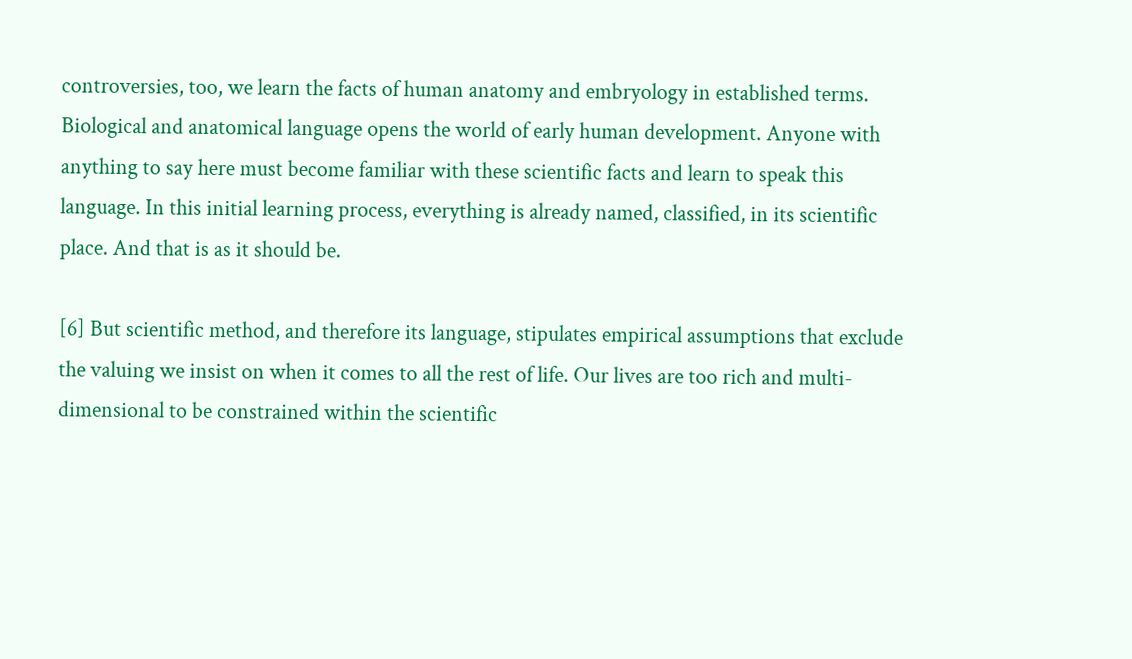controversies, too, we learn the facts of human anatomy and embryology in established terms. Biological and anatomical language opens the world of early human development. Anyone with anything to say here must become familiar with these scientific facts and learn to speak this language. In this initial learning process, everything is already named, classified, in its scientific place. And that is as it should be.

[6] But scientific method, and therefore its language, stipulates empirical assumptions that exclude the valuing we insist on when it comes to all the rest of life. Our lives are too rich and multi-dimensional to be constrained within the scientific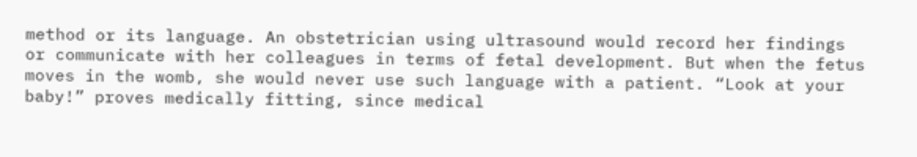method or its language. An obstetrician using ultrasound would record her findings or communicate with her colleagues in terms of fetal development. But when the fetus moves in the womb, she would never use such language with a patient. “Look at your baby!” proves medically fitting, since medical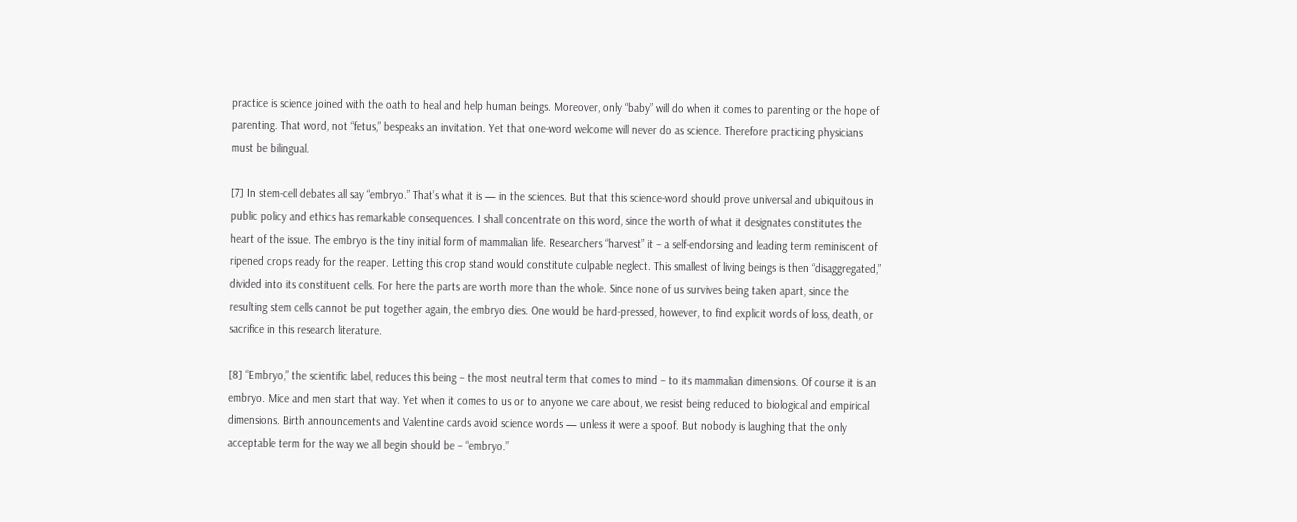practice is science joined with the oath to heal and help human beings. Moreover, only “baby” will do when it comes to parenting or the hope of parenting. That word, not “fetus,” bespeaks an invitation. Yet that one-word welcome will never do as science. Therefore practicing physicians must be bilingual.

[7] In stem-cell debates all say “embryo.” That’s what it is — in the sciences. But that this science-word should prove universal and ubiquitous in public policy and ethics has remarkable consequences. I shall concentrate on this word, since the worth of what it designates constitutes the heart of the issue. The embryo is the tiny initial form of mammalian life. Researchers “harvest” it – a self-endorsing and leading term reminiscent of ripened crops ready for the reaper. Letting this crop stand would constitute culpable neglect. This smallest of living beings is then “disaggregated,” divided into its constituent cells. For here the parts are worth more than the whole. Since none of us survives being taken apart, since the resulting stem cells cannot be put together again, the embryo dies. One would be hard-pressed, however, to find explicit words of loss, death, or sacrifice in this research literature.

[8] “Embryo,” the scientific label, reduces this being – the most neutral term that comes to mind – to its mammalian dimensions. Of course it is an embryo. Mice and men start that way. Yet when it comes to us or to anyone we care about, we resist being reduced to biological and empirical dimensions. Birth announcements and Valentine cards avoid science words — unless it were a spoof. But nobody is laughing that the only acceptable term for the way we all begin should be – “embryo.”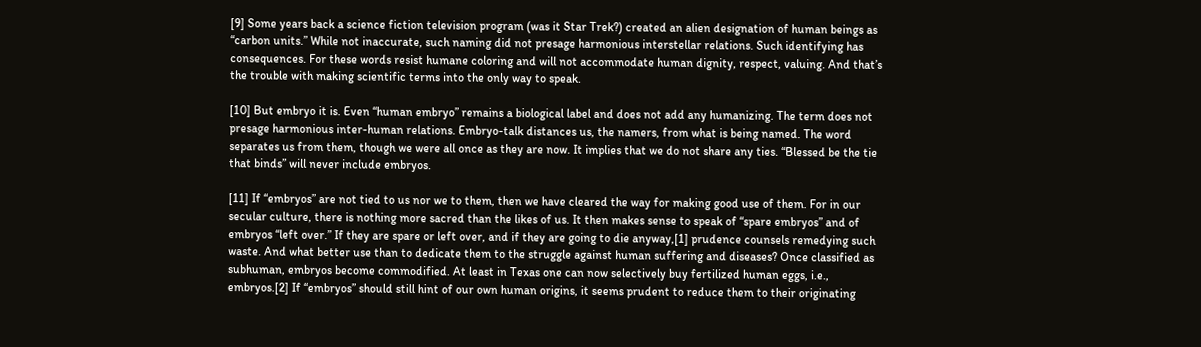[9] Some years back a science fiction television program (was it Star Trek?) created an alien designation of human beings as “carbon units.” While not inaccurate, such naming did not presage harmonious interstellar relations. Such identifying has consequences. For these words resist humane coloring and will not accommodate human dignity, respect, valuing. And that’s the trouble with making scientific terms into the only way to speak.

[10] But embryo it is. Even “human embryo” remains a biological label and does not add any humanizing. The term does not presage harmonious inter-human relations. Embryo-talk distances us, the namers, from what is being named. The word separates us from them, though we were all once as they are now. It implies that we do not share any ties. “Blessed be the tie that binds” will never include embryos.

[11] If “embryos” are not tied to us nor we to them, then we have cleared the way for making good use of them. For in our secular culture, there is nothing more sacred than the likes of us. It then makes sense to speak of “spare embryos” and of embryos “left over.” If they are spare or left over, and if they are going to die anyway,[1] prudence counsels remedying such waste. And what better use than to dedicate them to the struggle against human suffering and diseases? Once classified as subhuman, embryos become commodified. At least in Texas one can now selectively buy fertilized human eggs, i.e., embryos.[2] If “embryos” should still hint of our own human origins, it seems prudent to reduce them to their originating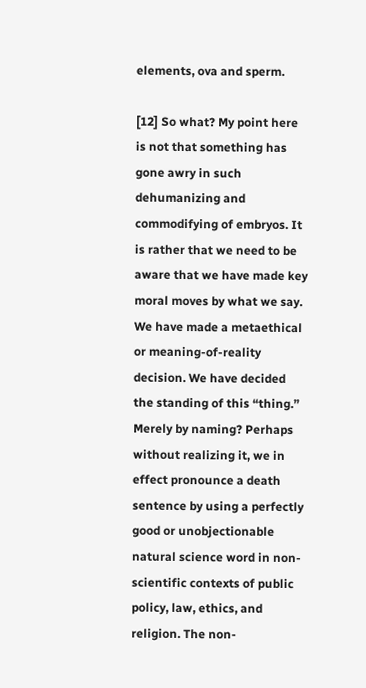elements, ova and sperm.

[12] So what? My point here is not that something has gone awry in such dehumanizing and commodifying of embryos. It is rather that we need to be aware that we have made key moral moves by what we say. We have made a metaethical or meaning-of-reality decision. We have decided the standing of this “thing.” Merely by naming? Perhaps without realizing it, we in effect pronounce a death sentence by using a perfectly good or unobjectionable natural science word in non-scientific contexts of public policy, law, ethics, and religion. The non-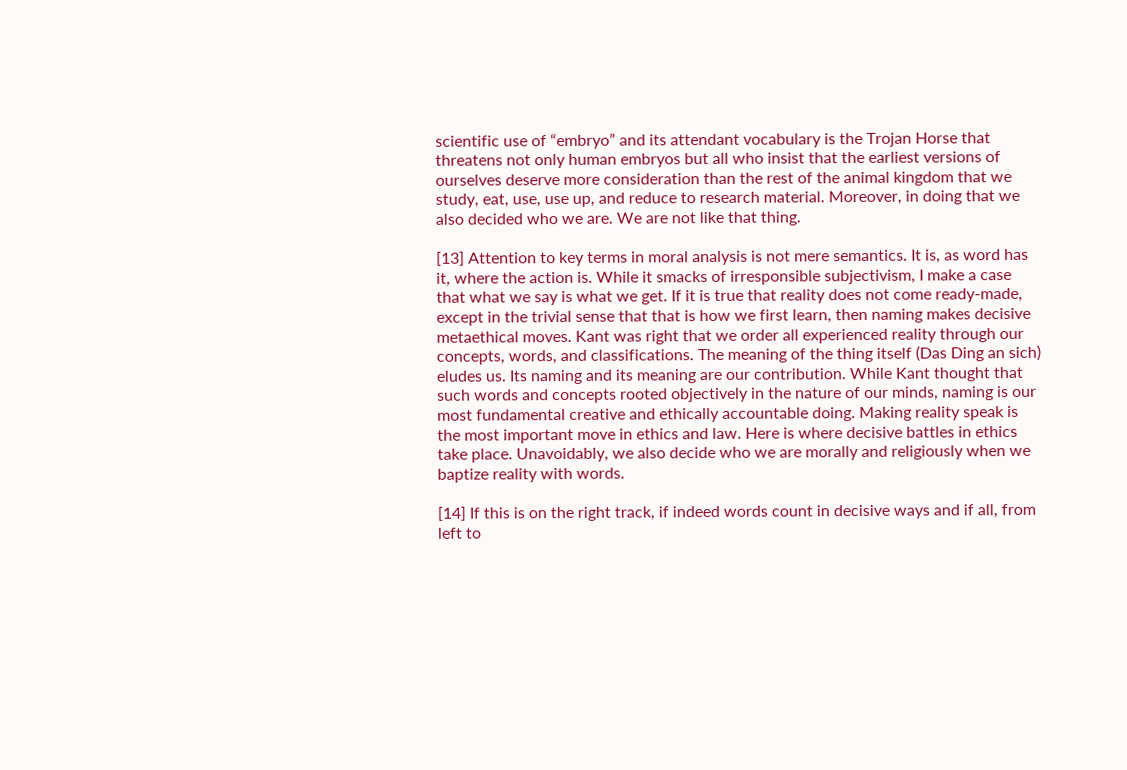scientific use of “embryo” and its attendant vocabulary is the Trojan Horse that threatens not only human embryos but all who insist that the earliest versions of ourselves deserve more consideration than the rest of the animal kingdom that we study, eat, use, use up, and reduce to research material. Moreover, in doing that we also decided who we are. We are not like that thing.

[13] Attention to key terms in moral analysis is not mere semantics. It is, as word has it, where the action is. While it smacks of irresponsible subjectivism, I make a case that what we say is what we get. If it is true that reality does not come ready-made, except in the trivial sense that that is how we first learn, then naming makes decisive metaethical moves. Kant was right that we order all experienced reality through our concepts, words, and classifications. The meaning of the thing itself (Das Ding an sich) eludes us. Its naming and its meaning are our contribution. While Kant thought that such words and concepts rooted objectively in the nature of our minds, naming is our most fundamental creative and ethically accountable doing. Making reality speak is the most important move in ethics and law. Here is where decisive battles in ethics take place. Unavoidably, we also decide who we are morally and religiously when we baptize reality with words.

[14] If this is on the right track, if indeed words count in decisive ways and if all, from left to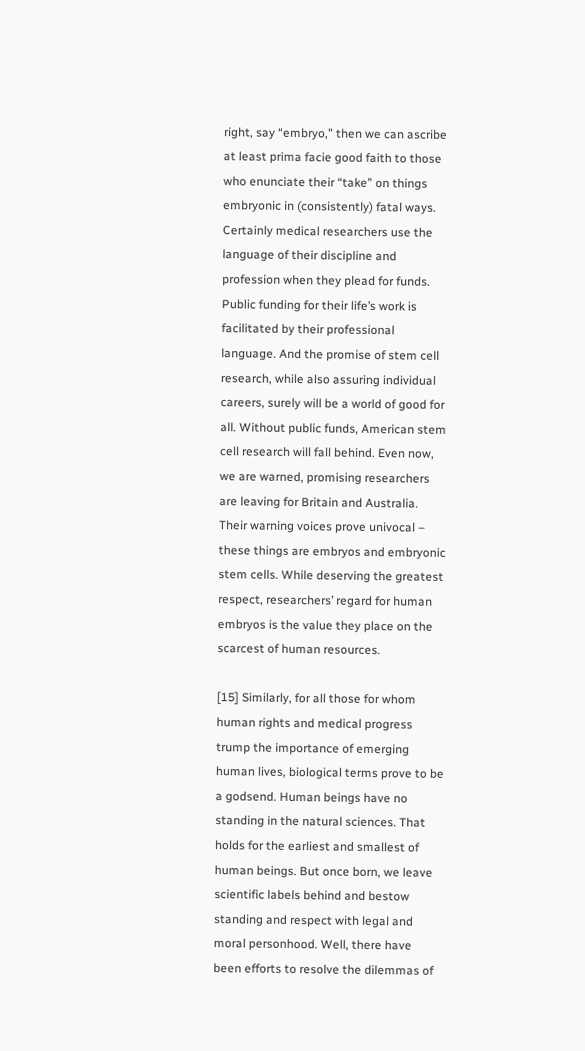right, say “embryo,” then we can ascribe at least prima facie good faith to those who enunciate their “take” on things embryonic in (consistently) fatal ways. Certainly medical researchers use the language of their discipline and profession when they plead for funds. Public funding for their life’s work is facilitated by their professional language. And the promise of stem cell research, while also assuring individual careers, surely will be a world of good for all. Without public funds, American stem cell research will fall behind. Even now, we are warned, promising researchers are leaving for Britain and Australia. Their warning voices prove univocal – these things are embryos and embryonic stem cells. While deserving the greatest respect, researchers’ regard for human embryos is the value they place on the scarcest of human resources.

[15] Similarly, for all those for whom human rights and medical progress trump the importance of emerging human lives, biological terms prove to be a godsend. Human beings have no standing in the natural sciences. That holds for the earliest and smallest of human beings. But once born, we leave scientific labels behind and bestow standing and respect with legal and moral personhood. Well, there have been efforts to resolve the dilemmas of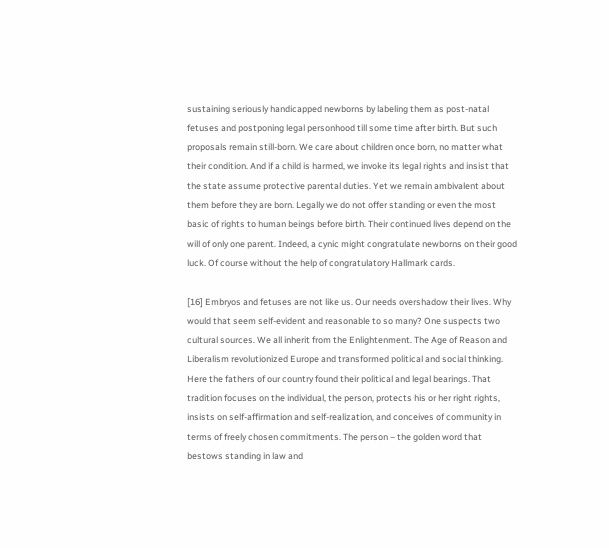sustaining seriously handicapped newborns by labeling them as post-natal fetuses and postponing legal personhood till some time after birth. But such proposals remain still-born. We care about children once born, no matter what their condition. And if a child is harmed, we invoke its legal rights and insist that the state assume protective parental duties. Yet we remain ambivalent about them before they are born. Legally we do not offer standing or even the most basic of rights to human beings before birth. Their continued lives depend on the will of only one parent. Indeed, a cynic might congratulate newborns on their good luck. Of course without the help of congratulatory Hallmark cards.

[16] Embryos and fetuses are not like us. Our needs overshadow their lives. Why would that seem self-evident and reasonable to so many? One suspects two cultural sources. We all inherit from the Enlightenment. The Age of Reason and Liberalism revolutionized Europe and transformed political and social thinking. Here the fathers of our country found their political and legal bearings. That tradition focuses on the individual, the person, protects his or her right rights, insists on self-affirmation and self-realization, and conceives of community in terms of freely chosen commitments. The person – the golden word that bestows standing in law and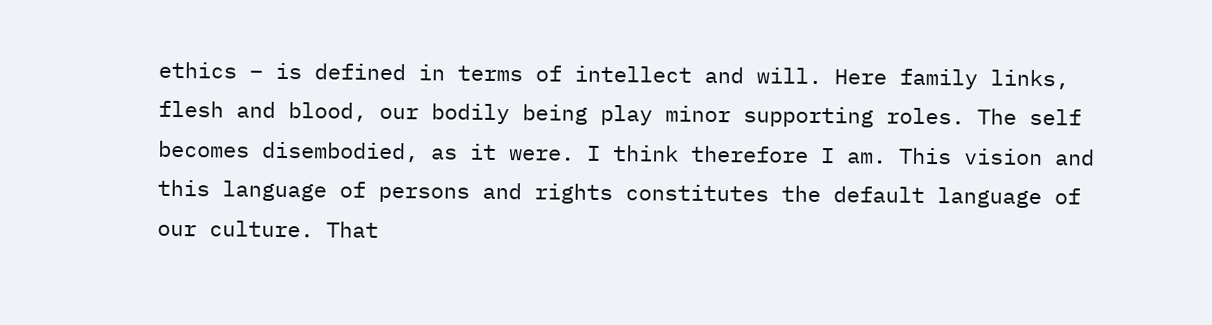ethics – is defined in terms of intellect and will. Here family links, flesh and blood, our bodily being play minor supporting roles. The self becomes disembodied, as it were. I think therefore I am. This vision and this language of persons and rights constitutes the default language of our culture. That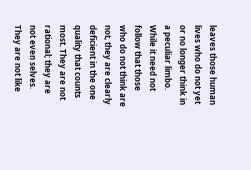leaves those human lives who do not yet or no longer think in a peculiar limbo. While it need not follow that those who do not think are not, they are clearly deficient in the one quality that counts most. They are not rational; they are not even selves. They are not like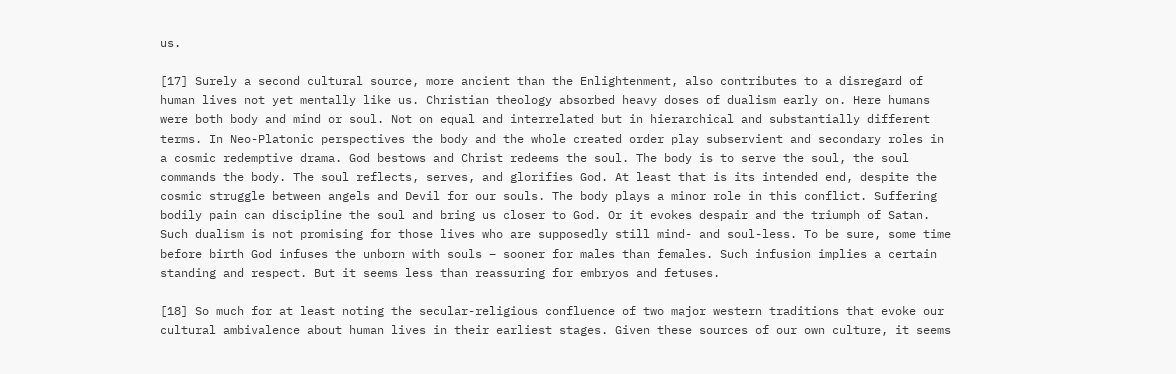us.

[17] Surely a second cultural source, more ancient than the Enlightenment, also contributes to a disregard of human lives not yet mentally like us. Christian theology absorbed heavy doses of dualism early on. Here humans were both body and mind or soul. Not on equal and interrelated but in hierarchical and substantially different terms. In Neo-Platonic perspectives the body and the whole created order play subservient and secondary roles in a cosmic redemptive drama. God bestows and Christ redeems the soul. The body is to serve the soul, the soul commands the body. The soul reflects, serves, and glorifies God. At least that is its intended end, despite the cosmic struggle between angels and Devil for our souls. The body plays a minor role in this conflict. Suffering bodily pain can discipline the soul and bring us closer to God. Or it evokes despair and the triumph of Satan. Such dualism is not promising for those lives who are supposedly still mind- and soul-less. To be sure, some time before birth God infuses the unborn with souls – sooner for males than females. Such infusion implies a certain standing and respect. But it seems less than reassuring for embryos and fetuses.

[18] So much for at least noting the secular-religious confluence of two major western traditions that evoke our cultural ambivalence about human lives in their earliest stages. Given these sources of our own culture, it seems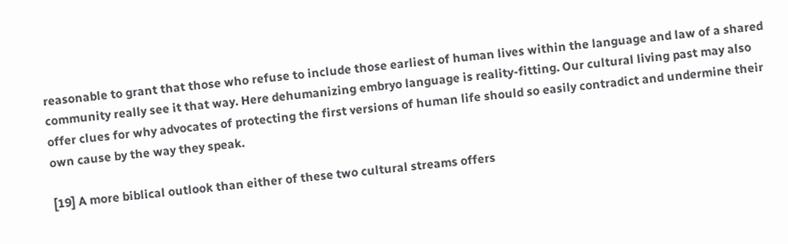reasonable to grant that those who refuse to include those earliest of human lives within the language and law of a shared community really see it that way. Here dehumanizing embryo language is reality-fitting. Our cultural living past may also offer clues for why advocates of protecting the first versions of human life should so easily contradict and undermine their own cause by the way they speak.

[19] A more biblical outlook than either of these two cultural streams offers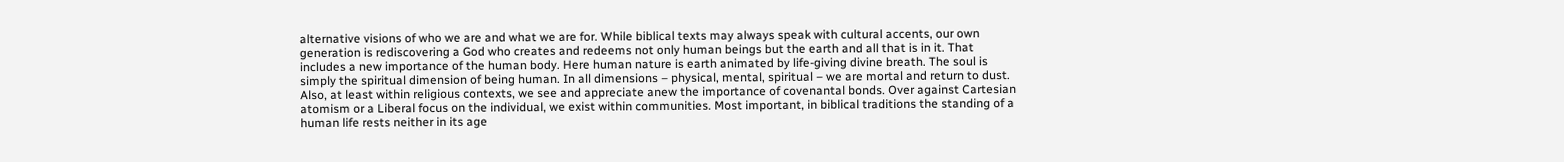alternative visions of who we are and what we are for. While biblical texts may always speak with cultural accents, our own generation is rediscovering a God who creates and redeems not only human beings but the earth and all that is in it. That includes a new importance of the human body. Here human nature is earth animated by life-giving divine breath. The soul is simply the spiritual dimension of being human. In all dimensions – physical, mental, spiritual – we are mortal and return to dust. Also, at least within religious contexts, we see and appreciate anew the importance of covenantal bonds. Over against Cartesian atomism or a Liberal focus on the individual, we exist within communities. Most important, in biblical traditions the standing of a human life rests neither in its age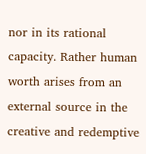nor in its rational capacity. Rather human worth arises from an external source in the creative and redemptive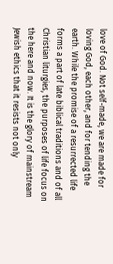love of God. Not self-made, we are made for loving God, each other, and for tending the earth. While the promise of a resurrected life forms a part of late biblical traditions and of all Christian liturgies, the purposes of life focus on the here and now. It is the glory of mainstream Jewish ethics that it resists not only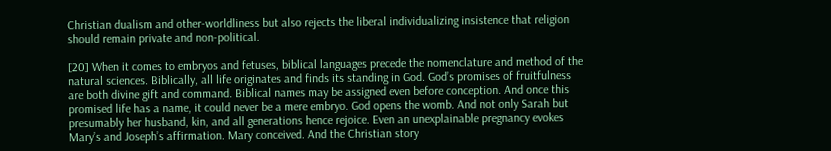Christian dualism and other-worldliness but also rejects the liberal individualizing insistence that religion should remain private and non-political.

[20] When it comes to embryos and fetuses, biblical languages precede the nomenclature and method of the natural sciences. Biblically, all life originates and finds its standing in God. God’s promises of fruitfulness are both divine gift and command. Biblical names may be assigned even before conception. And once this promised life has a name, it could never be a mere embryo. God opens the womb. And not only Sarah but presumably her husband, kin, and all generations hence rejoice. Even an unexplainable pregnancy evokes Mary’s and Joseph’s affirmation. Mary conceived. And the Christian story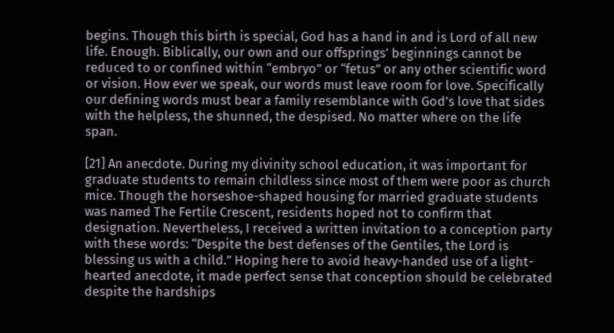begins. Though this birth is special, God has a hand in and is Lord of all new life. Enough. Biblically, our own and our offsprings’ beginnings cannot be reduced to or confined within “embryo” or “fetus” or any other scientific word or vision. How ever we speak, our words must leave room for love. Specifically our defining words must bear a family resemblance with God’s love that sides with the helpless, the shunned, the despised. No matter where on the life span.

[21] An anecdote. During my divinity school education, it was important for graduate students to remain childless since most of them were poor as church mice. Though the horseshoe-shaped housing for married graduate students was named The Fertile Crescent, residents hoped not to confirm that designation. Nevertheless, I received a written invitation to a conception party with these words: “Despite the best defenses of the Gentiles, the Lord is blessing us with a child.” Hoping here to avoid heavy-handed use of a light-hearted anecdote, it made perfect sense that conception should be celebrated despite the hardships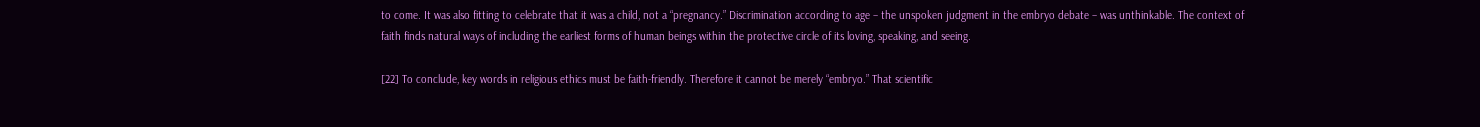to come. It was also fitting to celebrate that it was a child, not a “pregnancy.” Discrimination according to age – the unspoken judgment in the embryo debate – was unthinkable. The context of faith finds natural ways of including the earliest forms of human beings within the protective circle of its loving, speaking, and seeing.

[22] To conclude, key words in religious ethics must be faith-friendly. Therefore it cannot be merely “embryo.” That scientific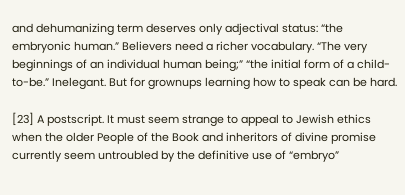and dehumanizing term deserves only adjectival status: “the embryonic human.” Believers need a richer vocabulary. “The very beginnings of an individual human being;” “the initial form of a child-to-be.” Inelegant. But for grownups learning how to speak can be hard.

[23] A postscript. It must seem strange to appeal to Jewish ethics when the older People of the Book and inheritors of divine promise currently seem untroubled by the definitive use of “embryo”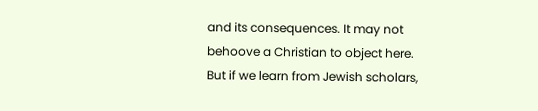and its consequences. It may not behoove a Christian to object here. But if we learn from Jewish scholars,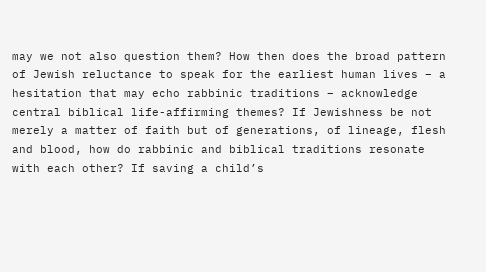may we not also question them? How then does the broad pattern of Jewish reluctance to speak for the earliest human lives – a hesitation that may echo rabbinic traditions – acknowledge central biblical life-affirming themes? If Jewishness be not merely a matter of faith but of generations, of lineage, flesh and blood, how do rabbinic and biblical traditions resonate with each other? If saving a child’s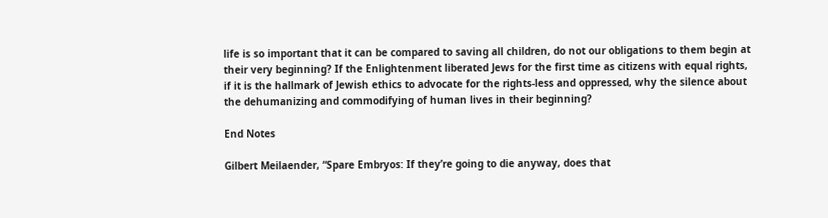life is so important that it can be compared to saving all children, do not our obligations to them begin at their very beginning? If the Enlightenment liberated Jews for the first time as citizens with equal rights, if it is the hallmark of Jewish ethics to advocate for the rights-less and oppressed, why the silence about the dehumanizing and commodifying of human lives in their beginning?

End Notes

Gilbert Meilaender, “Spare Embryos: If they’re going to die anyway, does that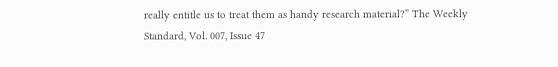really entitle us to treat them as handy research material?” The Weekly Standard, Vol. 007, Issue 47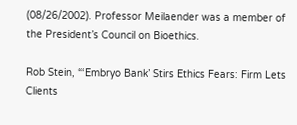(08/26/2002). Professor Meilaender was a member of the President’s Council on Bioethics.

Rob Stein, “‘Embryo Bank’ Stirs Ethics Fears: Firm Lets Clients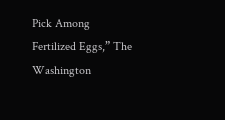Pick Among Fertilized Eggs,” The Washington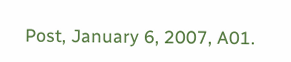Post, January 6, 2007, A01.